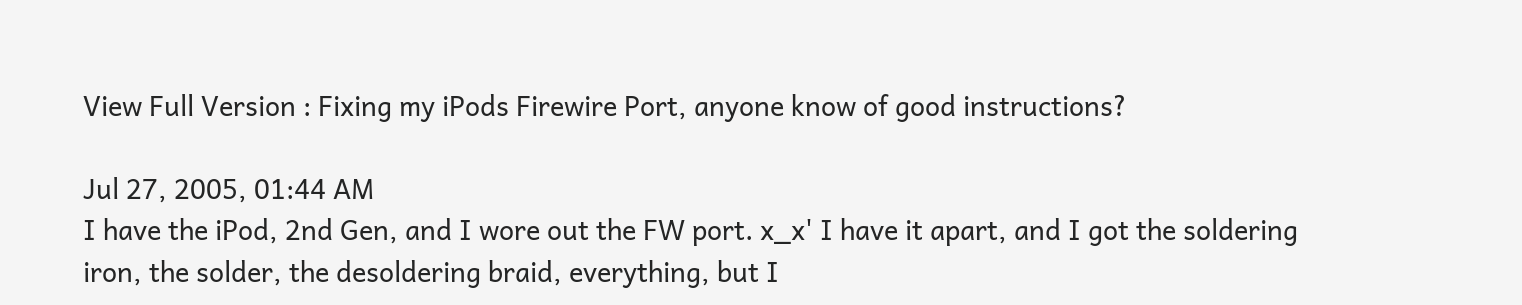View Full Version : Fixing my iPods Firewire Port, anyone know of good instructions?

Jul 27, 2005, 01:44 AM
I have the iPod, 2nd Gen, and I wore out the FW port. x_x' I have it apart, and I got the soldering iron, the solder, the desoldering braid, everything, but I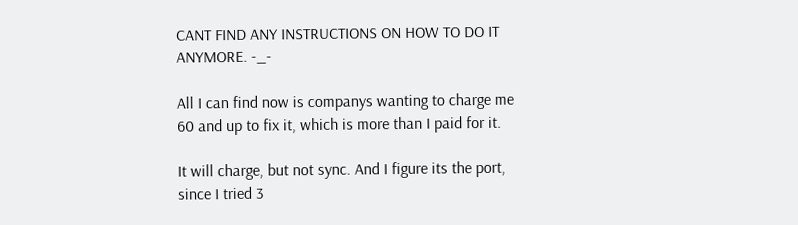CANT FIND ANY INSTRUCTIONS ON HOW TO DO IT ANYMORE. -_-

All I can find now is companys wanting to charge me 60 and up to fix it, which is more than I paid for it.

It will charge, but not sync. And I figure its the port, since I tried 3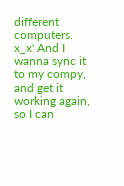different computers. x_x' And I wanna sync it to my compy, and get it working again, so I can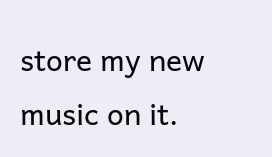store my new music on it.